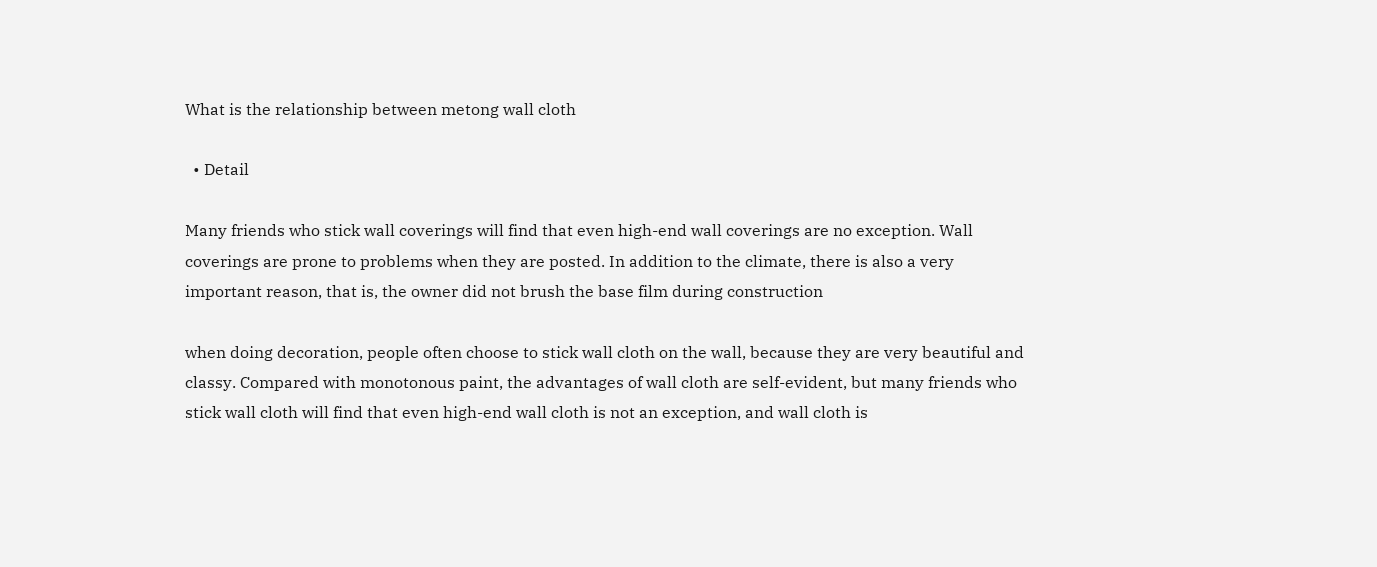What is the relationship between metong wall cloth

  • Detail

Many friends who stick wall coverings will find that even high-end wall coverings are no exception. Wall coverings are prone to problems when they are posted. In addition to the climate, there is also a very important reason, that is, the owner did not brush the base film during construction

when doing decoration, people often choose to stick wall cloth on the wall, because they are very beautiful and classy. Compared with monotonous paint, the advantages of wall cloth are self-evident, but many friends who stick wall cloth will find that even high-end wall cloth is not an exception, and wall cloth is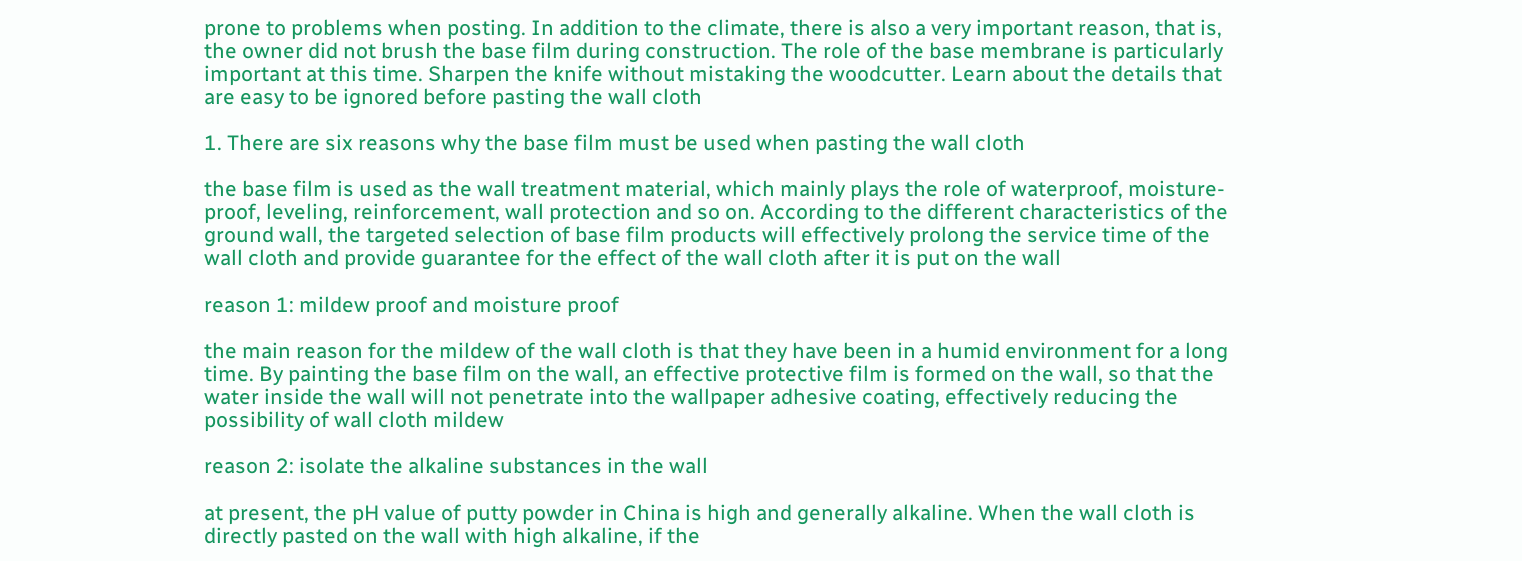prone to problems when posting. In addition to the climate, there is also a very important reason, that is, the owner did not brush the base film during construction. The role of the base membrane is particularly important at this time. Sharpen the knife without mistaking the woodcutter. Learn about the details that are easy to be ignored before pasting the wall cloth

1. There are six reasons why the base film must be used when pasting the wall cloth

the base film is used as the wall treatment material, which mainly plays the role of waterproof, moisture-proof, leveling, reinforcement, wall protection and so on. According to the different characteristics of the ground wall, the targeted selection of base film products will effectively prolong the service time of the wall cloth and provide guarantee for the effect of the wall cloth after it is put on the wall

reason 1: mildew proof and moisture proof

the main reason for the mildew of the wall cloth is that they have been in a humid environment for a long time. By painting the base film on the wall, an effective protective film is formed on the wall, so that the water inside the wall will not penetrate into the wallpaper adhesive coating, effectively reducing the possibility of wall cloth mildew

reason 2: isolate the alkaline substances in the wall

at present, the pH value of putty powder in China is high and generally alkaline. When the wall cloth is directly pasted on the wall with high alkaline, if the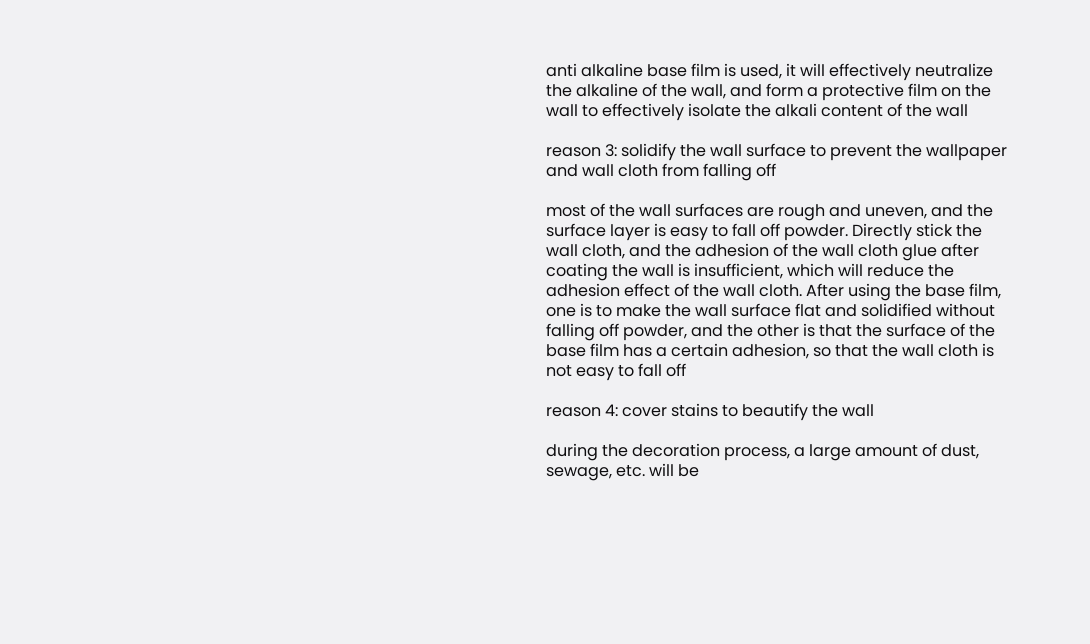anti alkaline base film is used, it will effectively neutralize the alkaline of the wall, and form a protective film on the wall to effectively isolate the alkali content of the wall

reason 3: solidify the wall surface to prevent the wallpaper and wall cloth from falling off

most of the wall surfaces are rough and uneven, and the surface layer is easy to fall off powder. Directly stick the wall cloth, and the adhesion of the wall cloth glue after coating the wall is insufficient, which will reduce the adhesion effect of the wall cloth. After using the base film, one is to make the wall surface flat and solidified without falling off powder, and the other is that the surface of the base film has a certain adhesion, so that the wall cloth is not easy to fall off

reason 4: cover stains to beautify the wall

during the decoration process, a large amount of dust, sewage, etc. will be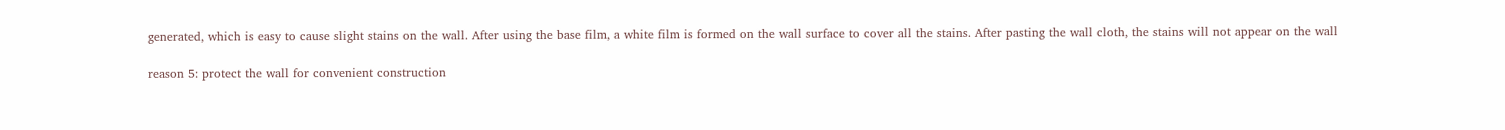generated, which is easy to cause slight stains on the wall. After using the base film, a white film is formed on the wall surface to cover all the stains. After pasting the wall cloth, the stains will not appear on the wall

reason 5: protect the wall for convenient construction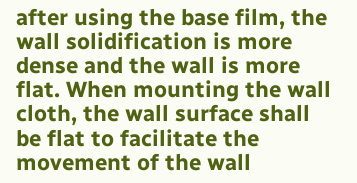after using the base film, the wall solidification is more dense and the wall is more flat. When mounting the wall cloth, the wall surface shall be flat to facilitate the movement of the wall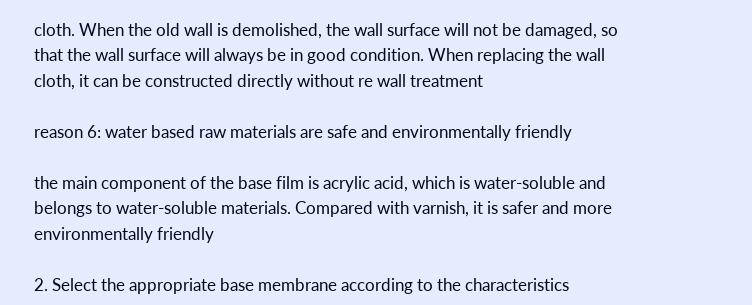cloth. When the old wall is demolished, the wall surface will not be damaged, so that the wall surface will always be in good condition. When replacing the wall cloth, it can be constructed directly without re wall treatment

reason 6: water based raw materials are safe and environmentally friendly

the main component of the base film is acrylic acid, which is water-soluble and belongs to water-soluble materials. Compared with varnish, it is safer and more environmentally friendly

2. Select the appropriate base membrane according to the characteristics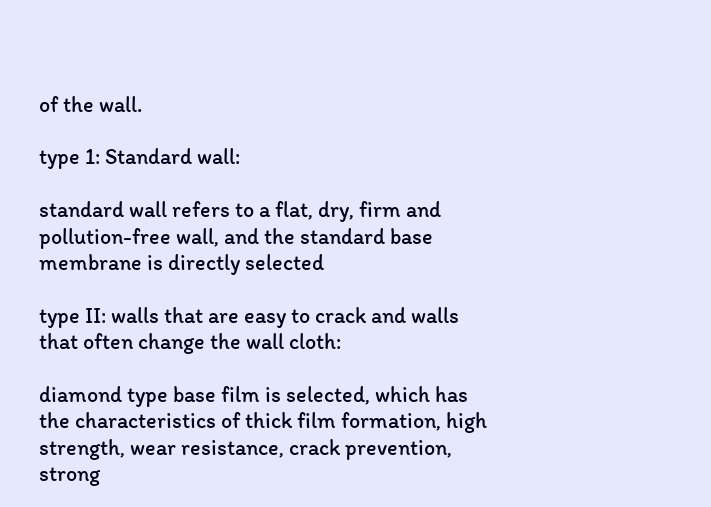of the wall.

type 1: Standard wall:

standard wall refers to a flat, dry, firm and pollution-free wall, and the standard base membrane is directly selected

type II: walls that are easy to crack and walls that often change the wall cloth:

diamond type base film is selected, which has the characteristics of thick film formation, high strength, wear resistance, crack prevention, strong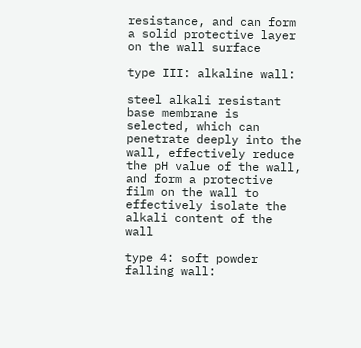resistance, and can form a solid protective layer on the wall surface

type III: alkaline wall:

steel alkali resistant base membrane is selected, which can penetrate deeply into the wall, effectively reduce the pH value of the wall, and form a protective film on the wall to effectively isolate the alkali content of the wall

type 4: soft powder falling wall: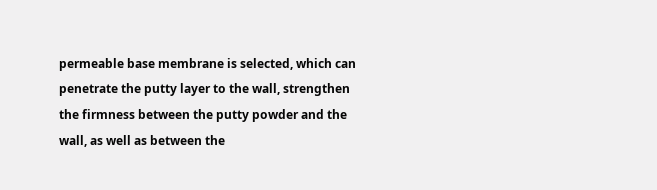permeable base membrane is selected, which can penetrate the putty layer to the wall, strengthen the firmness between the putty powder and the wall, as well as between the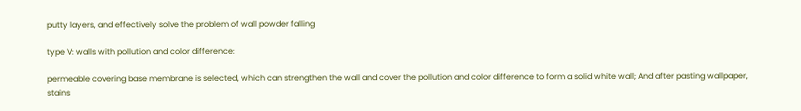putty layers, and effectively solve the problem of wall powder falling

type V: walls with pollution and color difference:

permeable covering base membrane is selected, which can strengthen the wall and cover the pollution and color difference to form a solid white wall; And after pasting wallpaper, stains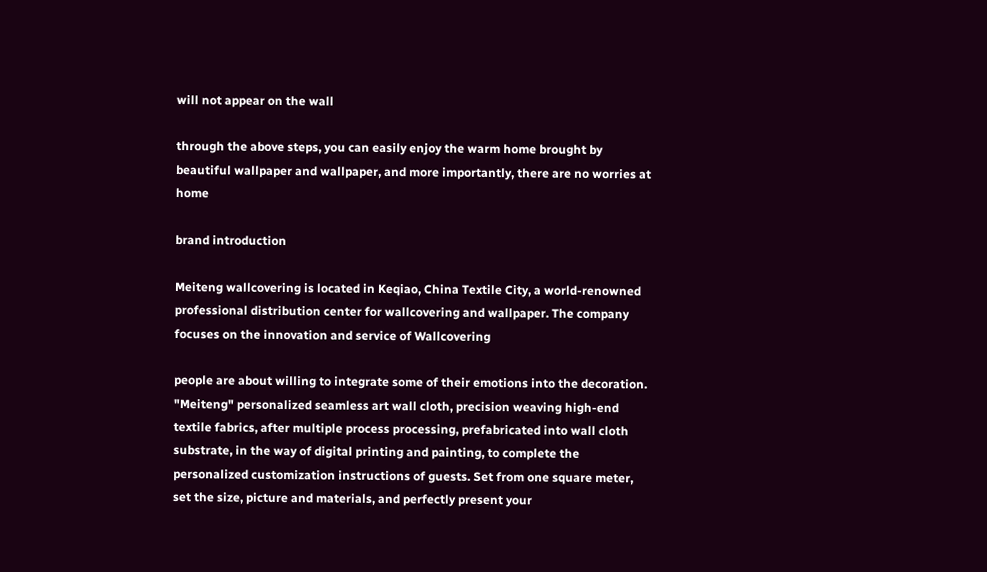will not appear on the wall

through the above steps, you can easily enjoy the warm home brought by beautiful wallpaper and wallpaper, and more importantly, there are no worries at home

brand introduction

Meiteng wallcovering is located in Keqiao, China Textile City, a world-renowned professional distribution center for wallcovering and wallpaper. The company focuses on the innovation and service of Wallcovering

people are about willing to integrate some of their emotions into the decoration. "Meiteng" personalized seamless art wall cloth, precision weaving high-end textile fabrics, after multiple process processing, prefabricated into wall cloth substrate, in the way of digital printing and painting, to complete the personalized customization instructions of guests. Set from one square meter, set the size, picture and materials, and perfectly present your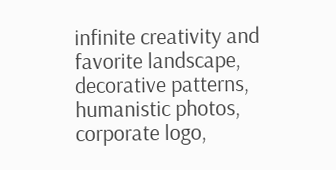infinite creativity and favorite landscape, decorative patterns, humanistic photos, corporate logo,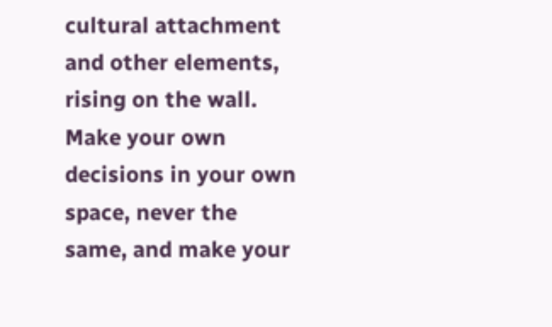cultural attachment and other elements, rising on the wall. Make your own decisions in your own space, never the same, and make your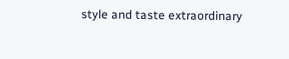style and taste extraordinary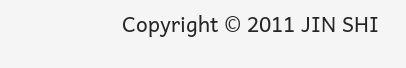Copyright © 2011 JIN SHI